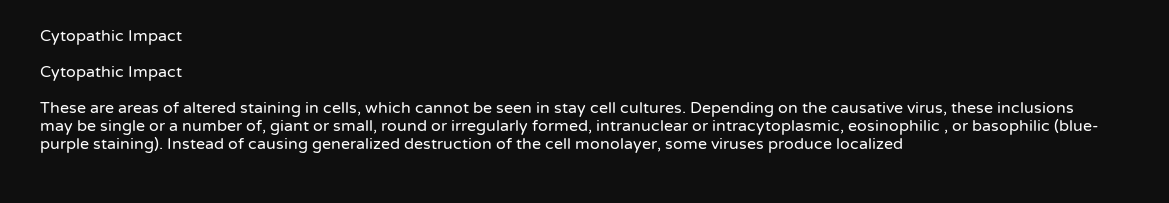Cytopathic Impact

Cytopathic Impact

These are areas of altered staining in cells, which cannot be seen in stay cell cultures. Depending on the causative virus, these inclusions may be single or a number of, giant or small, round or irregularly formed, intranuclear or intracytoplasmic, eosinophilic , or basophilic (blue-purple staining). Instead of causing generalized destruction of the cell monolayer, some viruses produce localized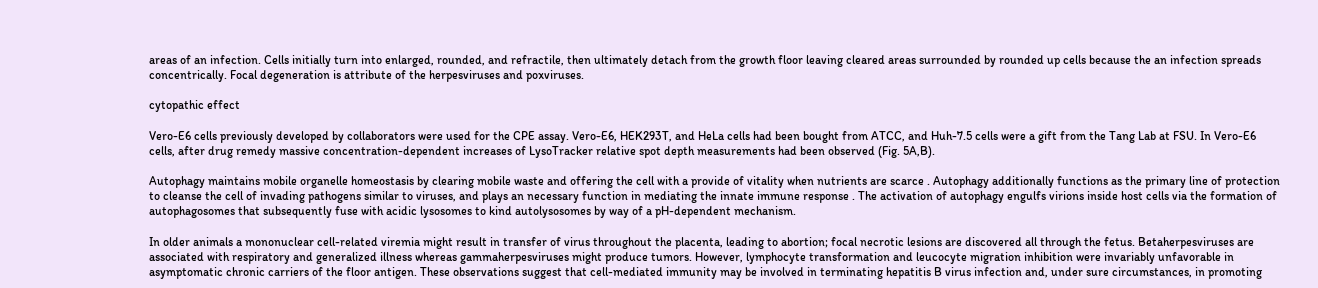areas of an infection. Cells initially turn into enlarged, rounded, and refractile, then ultimately detach from the growth floor leaving cleared areas surrounded by rounded up cells because the an infection spreads concentrically. Focal degeneration is attribute of the herpesviruses and poxviruses.

cytopathic effect

Vero-E6 cells previously developed by collaborators were used for the CPE assay. Vero-E6, HEK293T, and HeLa cells had been bought from ATCC, and Huh-7.5 cells were a gift from the Tang Lab at FSU. In Vero-E6 cells, after drug remedy massive concentration-dependent increases of LysoTracker relative spot depth measurements had been observed (Fig. 5A,B).

Autophagy maintains mobile organelle homeostasis by clearing mobile waste and offering the cell with a provide of vitality when nutrients are scarce . Autophagy additionally functions as the primary line of protection to cleanse the cell of invading pathogens similar to viruses, and plays an necessary function in mediating the innate immune response . The activation of autophagy engulfs virions inside host cells via the formation of autophagosomes that subsequently fuse with acidic lysosomes to kind autolysosomes by way of a pH-dependent mechanism.

In older animals a mononuclear cell-related viremia might result in transfer of virus throughout the placenta, leading to abortion; focal necrotic lesions are discovered all through the fetus. Betaherpesviruses are associated with respiratory and generalized illness whereas gammaherpesviruses might produce tumors. However, lymphocyte transformation and leucocyte migration inhibition were invariably unfavorable in asymptomatic chronic carriers of the floor antigen. These observations suggest that cell-mediated immunity may be involved in terminating hepatitis B virus infection and, under sure circumstances, in promoting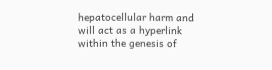hepatocellular harm and will act as a hyperlink within the genesis of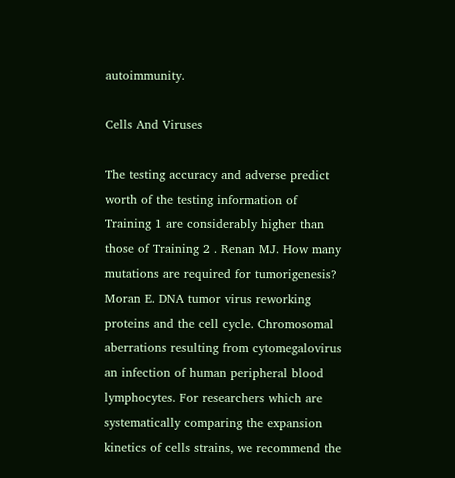autoimmunity.

Cells And Viruses

The testing accuracy and adverse predict worth of the testing information of Training 1 are considerably higher than those of Training 2 . Renan MJ. How many mutations are required for tumorigenesis? Moran E. DNA tumor virus reworking proteins and the cell cycle. Chromosomal aberrations resulting from cytomegalovirus an infection of human peripheral blood lymphocytes. For researchers which are systematically comparing the expansion kinetics of cells strains, we recommend the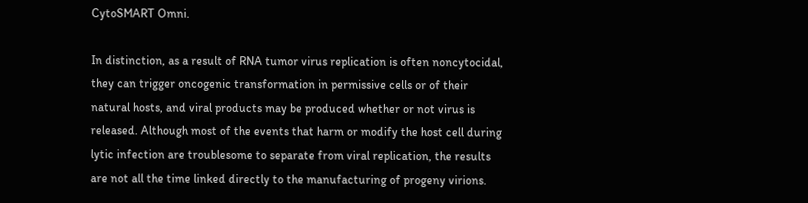CytoSMART Omni.

In distinction, as a result of RNA tumor virus replication is often noncytocidal, they can trigger oncogenic transformation in permissive cells or of their natural hosts, and viral products may be produced whether or not virus is released. Although most of the events that harm or modify the host cell during lytic infection are troublesome to separate from viral replication, the results are not all the time linked directly to the manufacturing of progeny virions.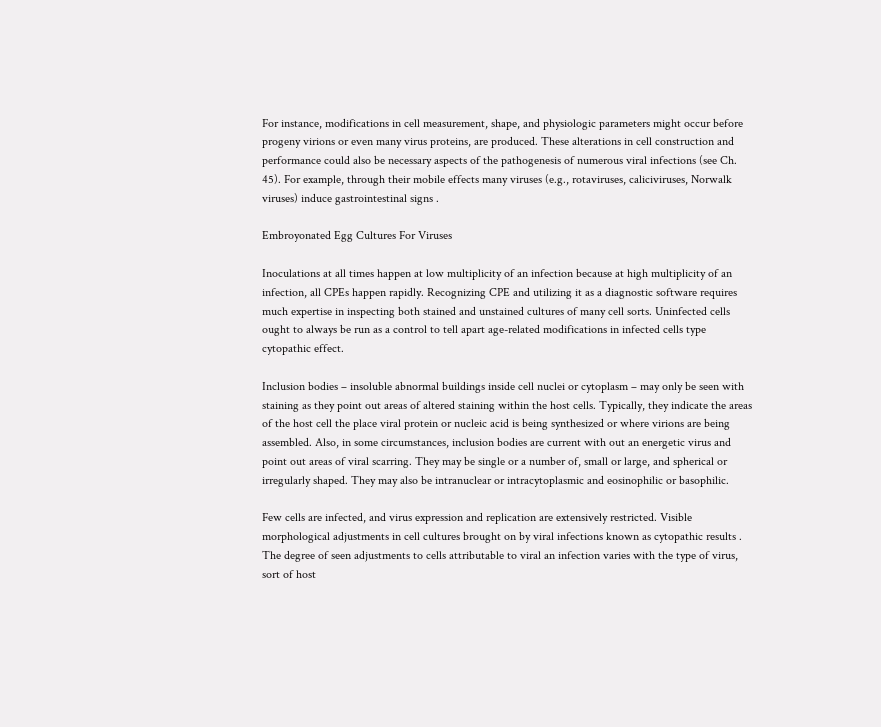For instance, modifications in cell measurement, shape, and physiologic parameters might occur before progeny virions or even many virus proteins, are produced. These alterations in cell construction and performance could also be necessary aspects of the pathogenesis of numerous viral infections (see Ch. 45). For example, through their mobile effects many viruses (e.g., rotaviruses, caliciviruses, Norwalk viruses) induce gastrointestinal signs .

Embroyonated Egg Cultures For Viruses

Inoculations at all times happen at low multiplicity of an infection because at high multiplicity of an infection, all CPEs happen rapidly. Recognizing CPE and utilizing it as a diagnostic software requires much expertise in inspecting both stained and unstained cultures of many cell sorts. Uninfected cells ought to always be run as a control to tell apart age-related modifications in infected cells type cytopathic effect.

Inclusion bodies – insoluble abnormal buildings inside cell nuclei or cytoplasm – may only be seen with staining as they point out areas of altered staining within the host cells. Typically, they indicate the areas of the host cell the place viral protein or nucleic acid is being synthesized or where virions are being assembled. Also, in some circumstances, inclusion bodies are current with out an energetic virus and point out areas of viral scarring. They may be single or a number of, small or large, and spherical or irregularly shaped. They may also be intranuclear or intracytoplasmic and eosinophilic or basophilic.

Few cells are infected, and virus expression and replication are extensively restricted. Visible morphological adjustments in cell cultures brought on by viral infections known as cytopathic results . The degree of seen adjustments to cells attributable to viral an infection varies with the type of virus, sort of host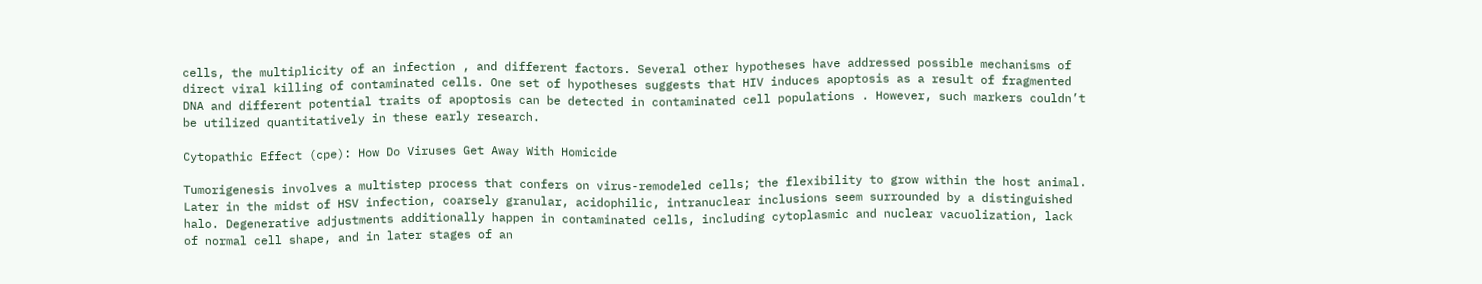cells, the multiplicity of an infection , and different factors. Several other hypotheses have addressed possible mechanisms of direct viral killing of contaminated cells. One set of hypotheses suggests that HIV induces apoptosis as a result of fragmented DNA and different potential traits of apoptosis can be detected in contaminated cell populations . However, such markers couldn’t be utilized quantitatively in these early research.

Cytopathic Effect (cpe): How Do Viruses Get Away With Homicide

Tumorigenesis involves a multistep process that confers on virus-remodeled cells; the flexibility to grow within the host animal. Later in the midst of HSV infection, coarsely granular, acidophilic, intranuclear inclusions seem surrounded by a distinguished halo. Degenerative adjustments additionally happen in contaminated cells, including cytoplasmic and nuclear vacuolization, lack of normal cell shape, and in later stages of an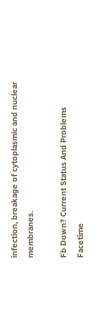infection, breakage of cytoplasmic and nuclear membranes.

Fb Down? Current Status And Problems
Facetime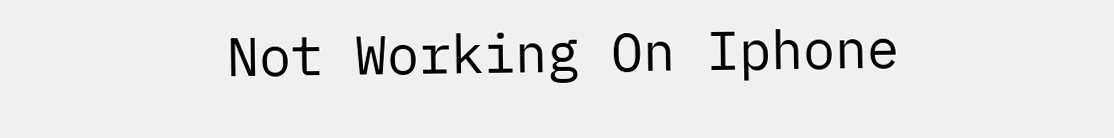Not Working On Iphone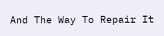And The Way To Repair It